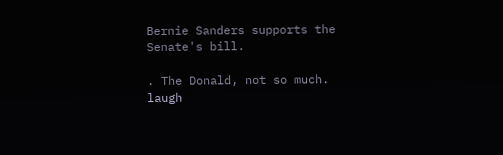Bernie Sanders supports the Senate's bill.

. The Donald, not so much. laugh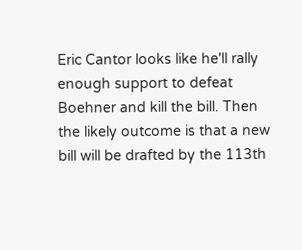Eric Cantor looks like he'll rally enough support to defeat Boehner and kill the bill. Then the likely outcome is that a new bill will be drafted by the 113th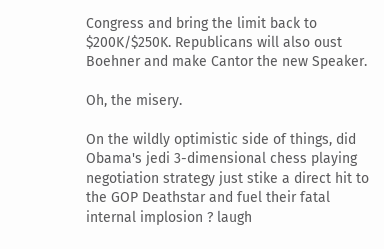Congress and bring the limit back to $200K/$250K. Republicans will also oust Boehner and make Cantor the new Speaker.

Oh, the misery.

On the wildly optimistic side of things, did Obama's jedi 3-dimensional chess playing negotiation strategy just stike a direct hit to the GOP Deathstar and fuel their fatal internal implosion ? laugh